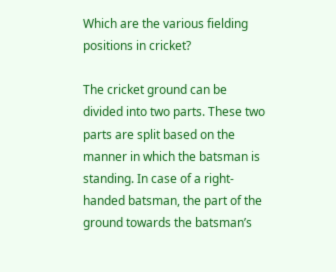Which are the various fielding positions in cricket?

The cricket ground can be divided into two parts. These two parts are split based on the manner in which the batsman is standing. In case of a right-handed batsman, the part of the ground towards the batsman’s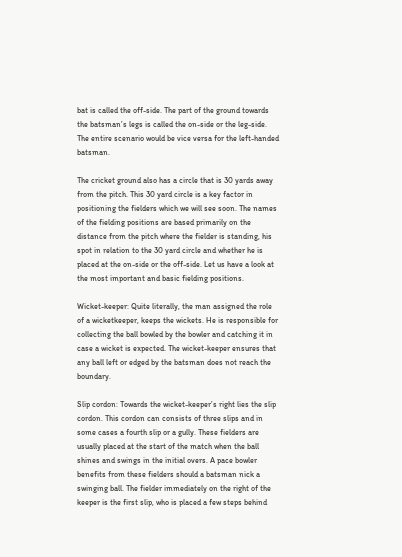bat is called the off-side. The part of the ground towards the batsman’s legs is called the on-side or the leg-side. The entire scenario would be vice versa for the left-handed batsman.

The cricket ground also has a circle that is 30 yards away from the pitch. This 30 yard circle is a key factor in positioning the fielders which we will see soon. The names of the fielding positions are based primarily on the distance from the pitch where the fielder is standing, his spot in relation to the 30 yard circle and whether he is placed at the on-side or the off-side. Let us have a look at the most important and basic fielding positions.

Wicket-keeper: Quite literally, the man assigned the role of a wicketkeeper, keeps the wickets. He is responsible for collecting the ball bowled by the bowler and catching it in case a wicket is expected. The wicket-keeper ensures that any ball left or edged by the batsman does not reach the boundary.

Slip cordon: Towards the wicket-keeper’s right lies the slip cordon. This cordon can consists of three slips and in some cases a fourth slip or a gully. These fielders are usually placed at the start of the match when the ball shines and swings in the initial overs. A pace bowler benefits from these fielders should a batsman nick a swinging ball. The fielder immediately on the right of the keeper is the first slip, who is placed a few steps behind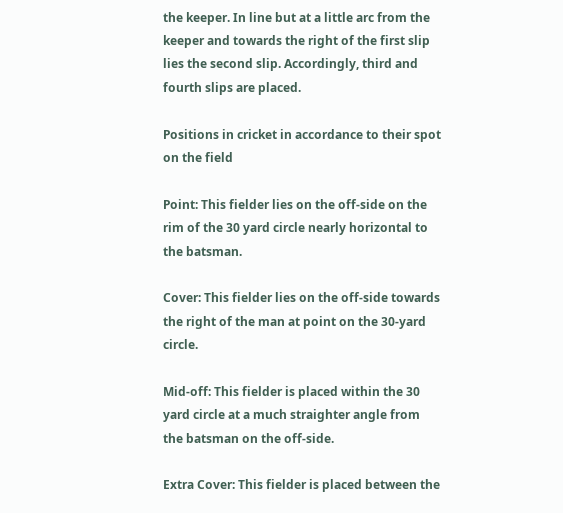the keeper. In line but at a little arc from the keeper and towards the right of the first slip lies the second slip. Accordingly, third and fourth slips are placed.

Positions in cricket in accordance to their spot on the field

Point: This fielder lies on the off-side on the rim of the 30 yard circle nearly horizontal to the batsman.

Cover: This fielder lies on the off-side towards the right of the man at point on the 30-yard circle.

Mid-off: This fielder is placed within the 30 yard circle at a much straighter angle from the batsman on the off-side.

Extra Cover: This fielder is placed between the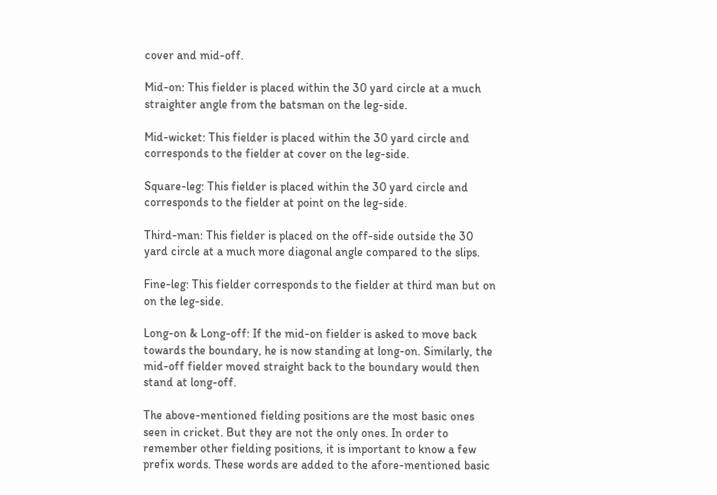cover and mid-off.

Mid-on: This fielder is placed within the 30 yard circle at a much straighter angle from the batsman on the leg-side.

Mid-wicket: This fielder is placed within the 30 yard circle and corresponds to the fielder at cover on the leg-side.

Square-leg: This fielder is placed within the 30 yard circle and corresponds to the fielder at point on the leg-side.

Third-man: This fielder is placed on the off-side outside the 30 yard circle at a much more diagonal angle compared to the slips.

Fine-leg: This fielder corresponds to the fielder at third man but on on the leg-side.

Long-on & Long-off: If the mid-on fielder is asked to move back towards the boundary, he is now standing at long-on. Similarly, the mid-off fielder moved straight back to the boundary would then stand at long-off.

The above-mentioned fielding positions are the most basic ones seen in cricket. But they are not the only ones. In order to remember other fielding positions, it is important to know a few prefix words. These words are added to the afore-mentioned basic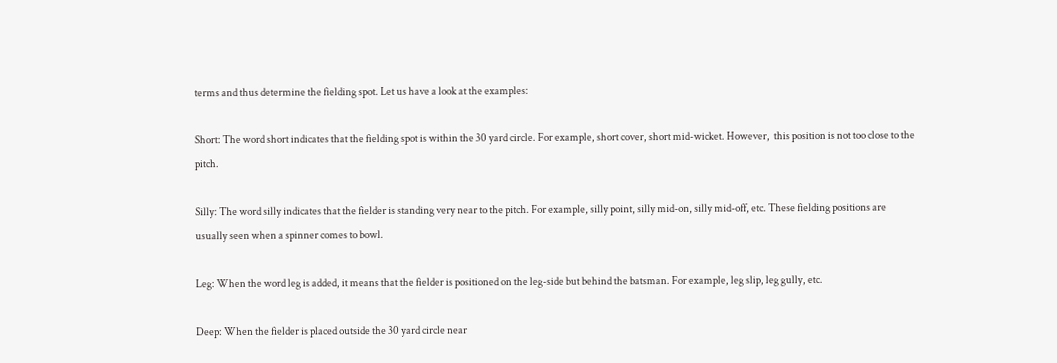terms and thus determine the fielding spot. Let us have a look at the examples:

Short: The word short indicates that the fielding spot is within the 30 yard circle. For example, short cover, short mid-wicket. However,  this position is not too close to the pitch.

Silly: The word silly indicates that the fielder is standing very near to the pitch. For example, silly point, silly mid-on, silly mid-off, etc. These fielding positions are usually seen when a spinner comes to bowl.

Leg: When the word leg is added, it means that the fielder is positioned on the leg-side but behind the batsman. For example, leg slip, leg gully, etc.

Deep: When the fielder is placed outside the 30 yard circle near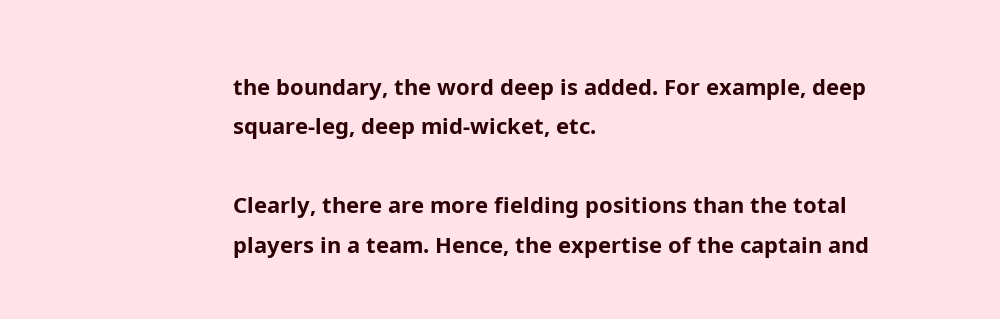the boundary, the word deep is added. For example, deep square-leg, deep mid-wicket, etc.

Clearly, there are more fielding positions than the total players in a team. Hence, the expertise of the captain and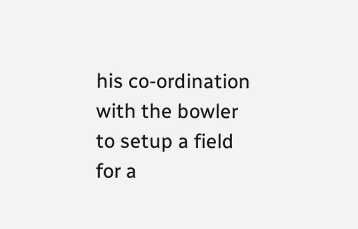his co-ordination with the bowler to setup a field for a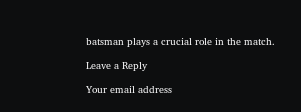batsman plays a crucial role in the match.

Leave a Reply

Your email address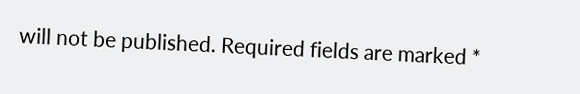will not be published. Required fields are marked *